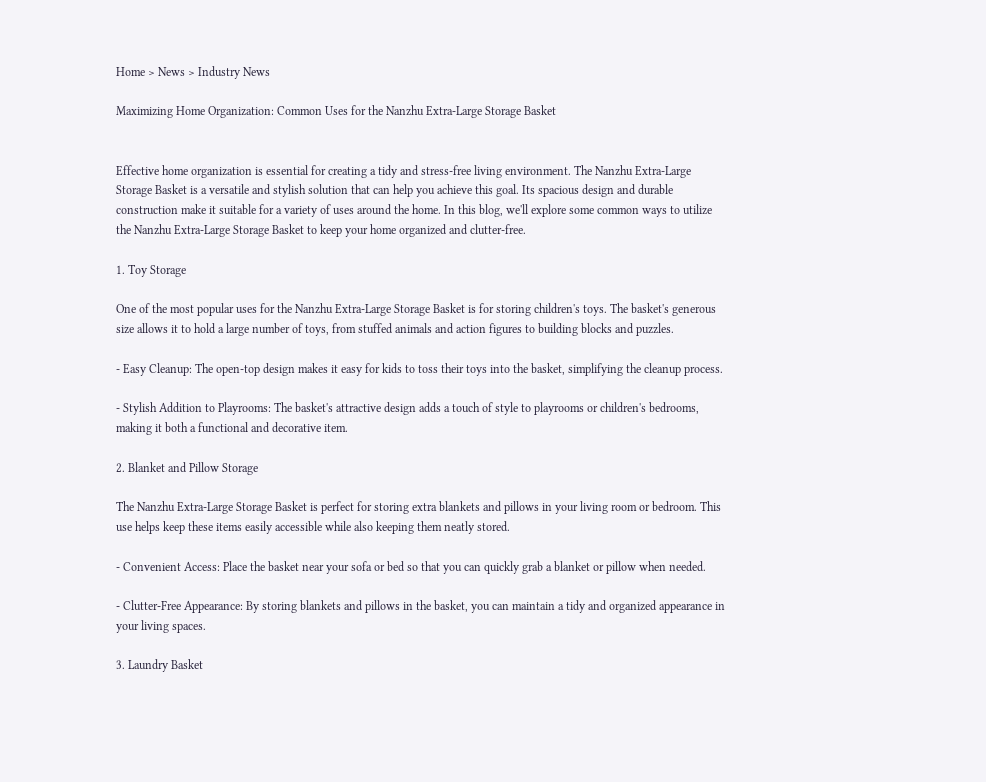Home > News > Industry News

Maximizing Home Organization: Common Uses for the Nanzhu Extra-Large Storage Basket


Effective home organization is essential for creating a tidy and stress-free living environment. The Nanzhu Extra-Large Storage Basket is a versatile and stylish solution that can help you achieve this goal. Its spacious design and durable construction make it suitable for a variety of uses around the home. In this blog, we'll explore some common ways to utilize the Nanzhu Extra-Large Storage Basket to keep your home organized and clutter-free.

1. Toy Storage

One of the most popular uses for the Nanzhu Extra-Large Storage Basket is for storing children's toys. The basket's generous size allows it to hold a large number of toys, from stuffed animals and action figures to building blocks and puzzles.

- Easy Cleanup: The open-top design makes it easy for kids to toss their toys into the basket, simplifying the cleanup process.

- Stylish Addition to Playrooms: The basket's attractive design adds a touch of style to playrooms or children's bedrooms, making it both a functional and decorative item.

2. Blanket and Pillow Storage

The Nanzhu Extra-Large Storage Basket is perfect for storing extra blankets and pillows in your living room or bedroom. This use helps keep these items easily accessible while also keeping them neatly stored.

- Convenient Access: Place the basket near your sofa or bed so that you can quickly grab a blanket or pillow when needed.

- Clutter-Free Appearance: By storing blankets and pillows in the basket, you can maintain a tidy and organized appearance in your living spaces.

3. Laundry Basket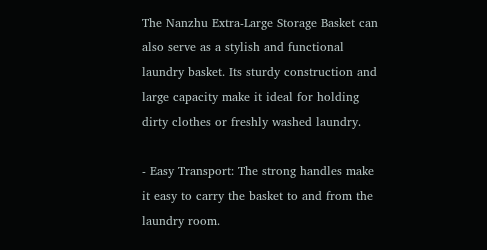The Nanzhu Extra-Large Storage Basket can also serve as a stylish and functional laundry basket. Its sturdy construction and large capacity make it ideal for holding dirty clothes or freshly washed laundry.

- Easy Transport: The strong handles make it easy to carry the basket to and from the laundry room.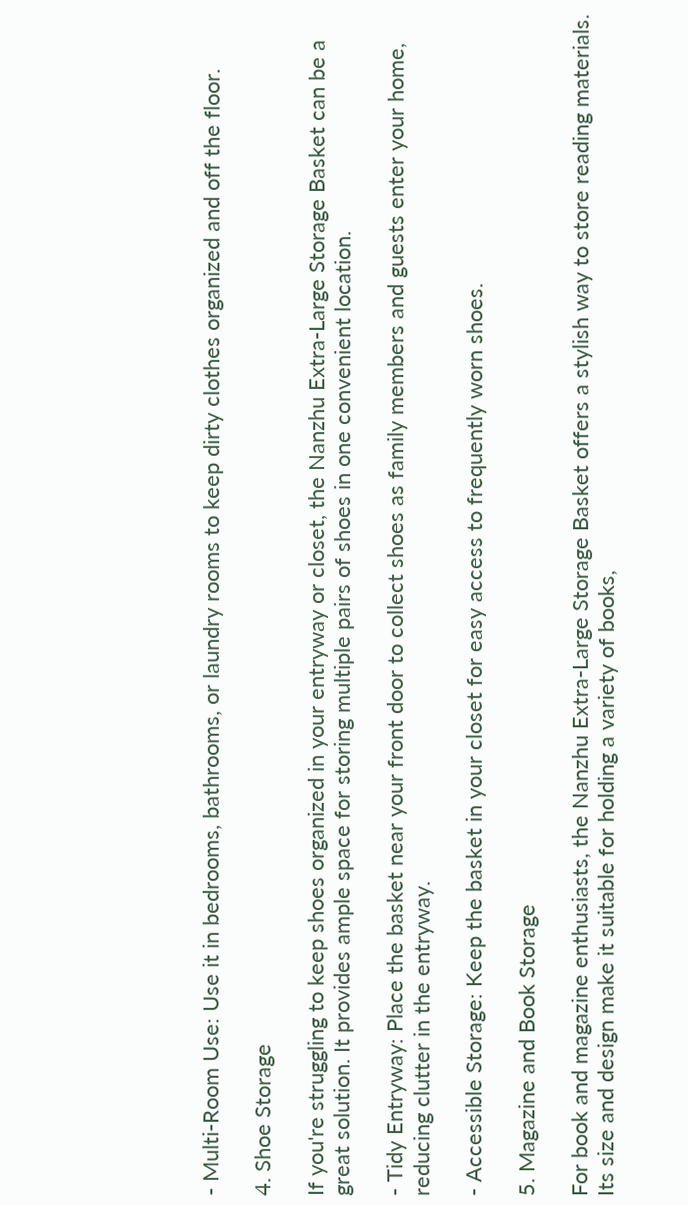- Multi-Room Use: Use it in bedrooms, bathrooms, or laundry rooms to keep dirty clothes organized and off the floor.

4. Shoe Storage

If you're struggling to keep shoes organized in your entryway or closet, the Nanzhu Extra-Large Storage Basket can be a great solution. It provides ample space for storing multiple pairs of shoes in one convenient location.

- Tidy Entryway: Place the basket near your front door to collect shoes as family members and guests enter your home, reducing clutter in the entryway.

- Accessible Storage: Keep the basket in your closet for easy access to frequently worn shoes.

5. Magazine and Book Storage

For book and magazine enthusiasts, the Nanzhu Extra-Large Storage Basket offers a stylish way to store reading materials. Its size and design make it suitable for holding a variety of books,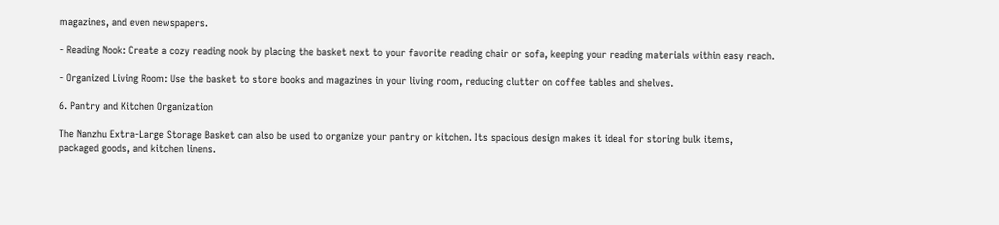magazines, and even newspapers.

- Reading Nook: Create a cozy reading nook by placing the basket next to your favorite reading chair or sofa, keeping your reading materials within easy reach.

- Organized Living Room: Use the basket to store books and magazines in your living room, reducing clutter on coffee tables and shelves.

6. Pantry and Kitchen Organization

The Nanzhu Extra-Large Storage Basket can also be used to organize your pantry or kitchen. Its spacious design makes it ideal for storing bulk items, packaged goods, and kitchen linens.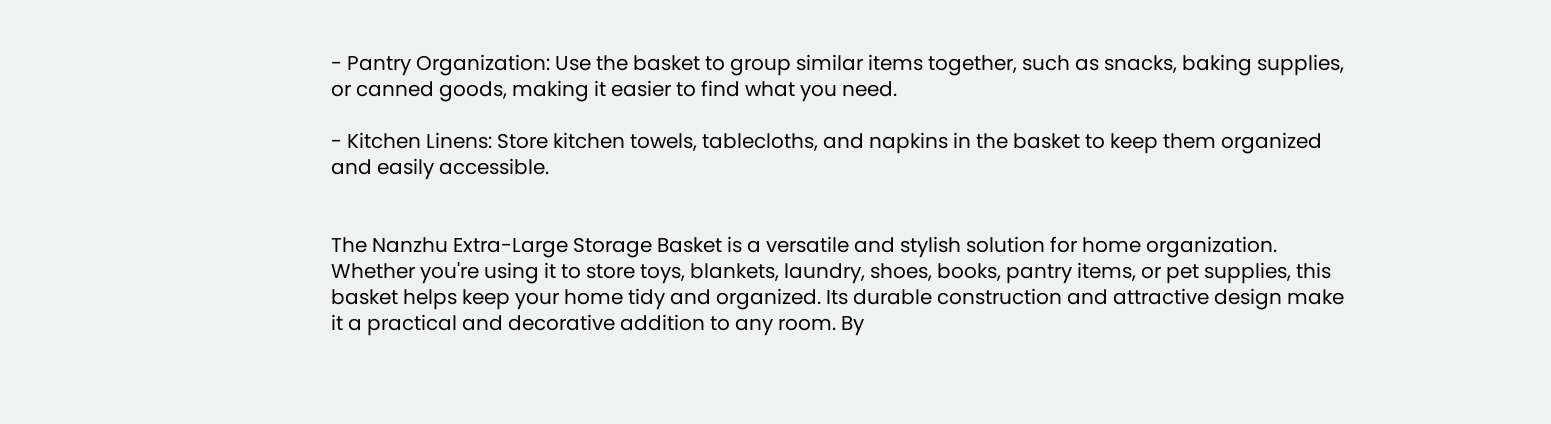- Pantry Organization: Use the basket to group similar items together, such as snacks, baking supplies, or canned goods, making it easier to find what you need.

- Kitchen Linens: Store kitchen towels, tablecloths, and napkins in the basket to keep them organized and easily accessible.


The Nanzhu Extra-Large Storage Basket is a versatile and stylish solution for home organization. Whether you're using it to store toys, blankets, laundry, shoes, books, pantry items, or pet supplies, this basket helps keep your home tidy and organized. Its durable construction and attractive design make it a practical and decorative addition to any room. By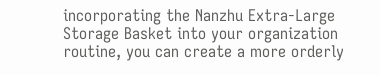incorporating the Nanzhu Extra-Large Storage Basket into your organization routine, you can create a more orderly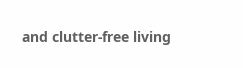and clutter-free living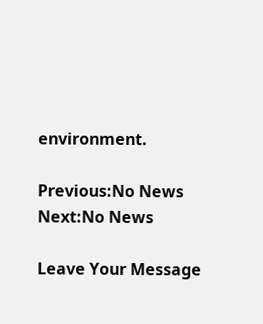environment.

Previous:No News
Next:No News

Leave Your Message